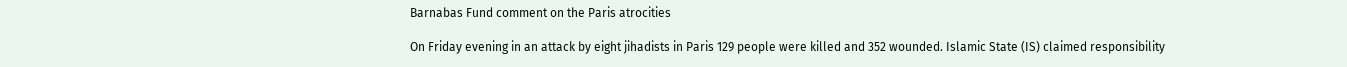Barnabas Fund comment on the Paris atrocities

On Friday evening in an attack by eight jihadists in Paris 129 people were killed and 352 wounded. Islamic State (IS) claimed responsibility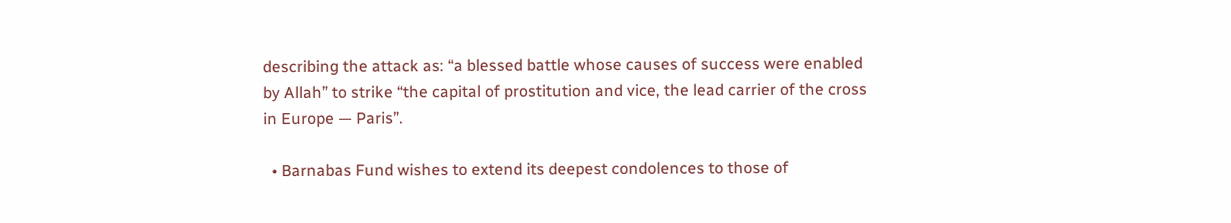describing the attack as: “a blessed battle whose causes of success were enabled by Allah” to strike “the capital of prostitution and vice, the lead carrier of the cross in Europe — Paris”.

  • Barnabas Fund wishes to extend its deepest condolences to those of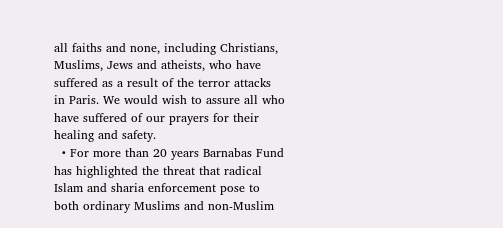all faiths and none, including Christians, Muslims, Jews and atheists, who have suffered as a result of the terror attacks in Paris. We would wish to assure all who have suffered of our prayers for their healing and safety.
  • For more than 20 years Barnabas Fund has highlighted the threat that radical Islam and sharia enforcement pose to both ordinary Muslims and non-Muslim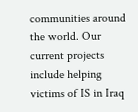communities around the world. Our current projects include helping victims of IS in Iraq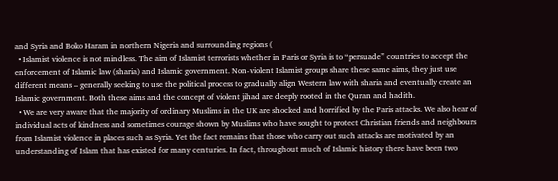and Syria and Boko Haram in northern Nigeria and surrounding regions (
  • Islamist violence is not mindless. The aim of Islamist terrorists whether in Paris or Syria is to “persuade” countries to accept the enforcement of Islamic law (sharia) and Islamic government. Non-violent Islamist groups share these same aims, they just use different means – generally seeking to use the political process to gradually align Western law with sharia and eventually create an Islamic government. Both these aims and the concept of violent jihad are deeply rooted in the Quran and hadith.
  • We are very aware that the majority of ordinary Muslims in the UK are shocked and horrified by the Paris attacks. We also hear of individual acts of kindness and sometimes courage shown by Muslims who have sought to protect Christian friends and neighbours from Islamist violence in places such as Syria. Yet the fact remains that those who carry out such attacks are motivated by an understanding of Islam that has existed for many centuries. In fact, throughout much of Islamic history there have been two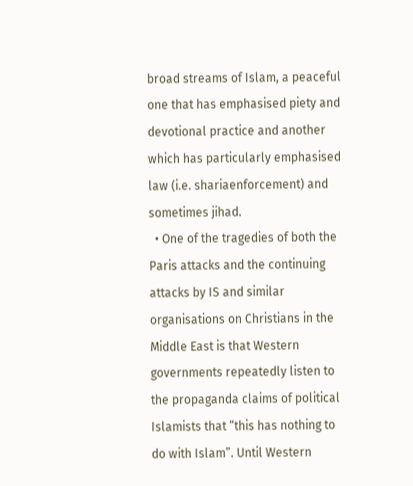broad streams of Islam, a peaceful one that has emphasised piety and devotional practice and another which has particularly emphasised law (i.e. shariaenforcement) and sometimes jihad.
  • One of the tragedies of both the Paris attacks and the continuing attacks by IS and similar organisations on Christians in the Middle East is that Western governments repeatedly listen to the propaganda claims of political Islamists that “this has nothing to do with Islam”. Until Western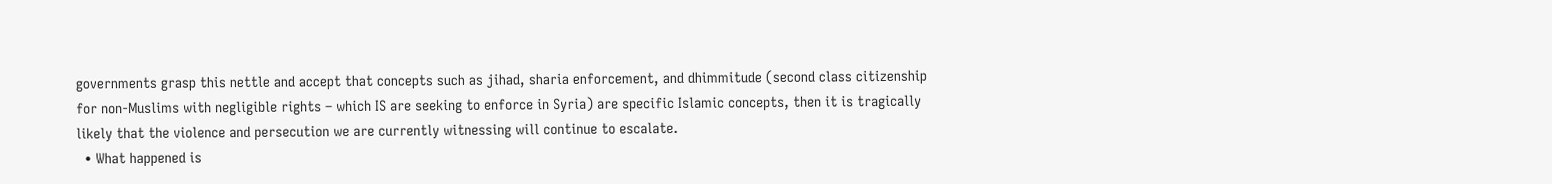governments grasp this nettle and accept that concepts such as jihad, sharia enforcement, and dhimmitude (second class citizenship for non-Muslims with negligible rights – which IS are seeking to enforce in Syria) are specific Islamic concepts, then it is tragically likely that the violence and persecution we are currently witnessing will continue to escalate.
  • What happened is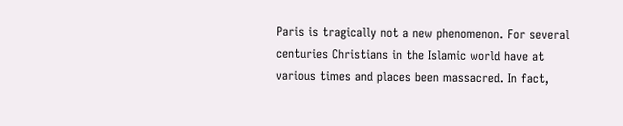Paris is tragically not a new phenomenon. For several centuries Christians in the Islamic world have at various times and places been massacred. In fact,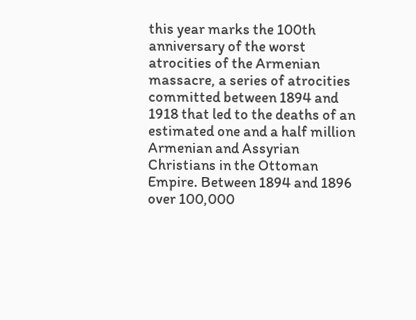this year marks the 100th anniversary of the worst atrocities of the Armenian massacre, a series of atrocities committed between 1894 and 1918 that led to the deaths of an estimated one and a half million Armenian and Assyrian Christians in the Ottoman Empire. Between 1894 and 1896 over 100,000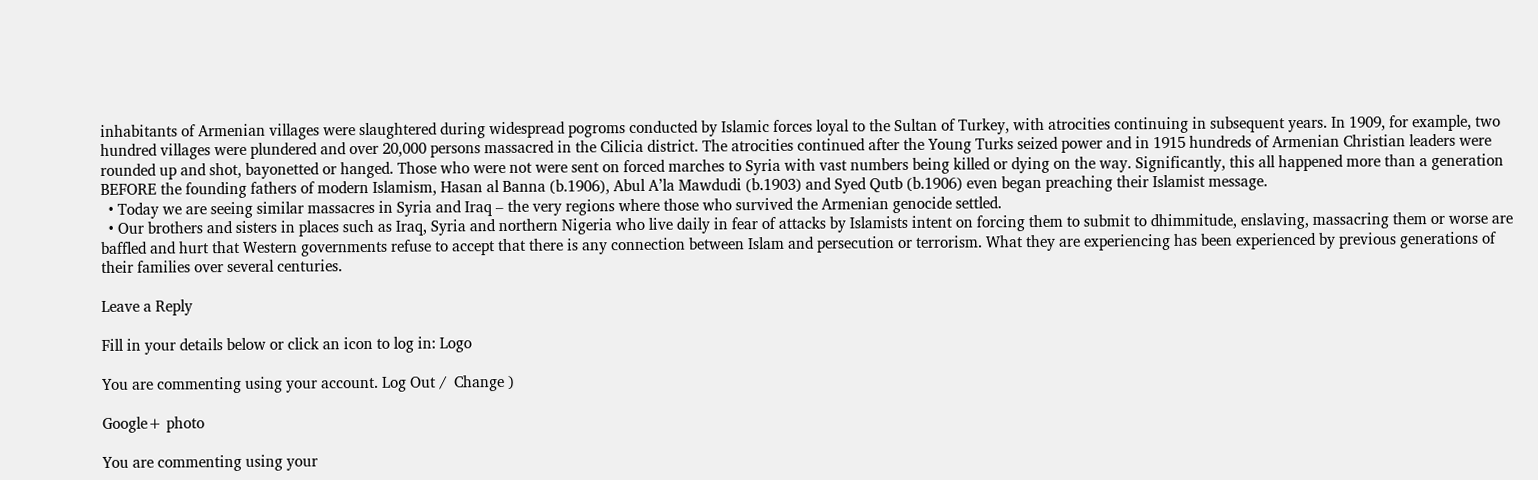inhabitants of Armenian villages were slaughtered during widespread pogroms conducted by Islamic forces loyal to the Sultan of Turkey, with atrocities continuing in subsequent years. In 1909, for example, two hundred villages were plundered and over 20,000 persons massacred in the Cilicia district. The atrocities continued after the Young Turks seized power and in 1915 hundreds of Armenian Christian leaders were rounded up and shot, bayonetted or hanged. Those who were not were sent on forced marches to Syria with vast numbers being killed or dying on the way. Significantly, this all happened more than a generation BEFORE the founding fathers of modern Islamism, Hasan al Banna (b.1906), Abul A’la Mawdudi (b.1903) and Syed Qutb (b.1906) even began preaching their Islamist message.
  • Today we are seeing similar massacres in Syria and Iraq – the very regions where those who survived the Armenian genocide settled.
  • Our brothers and sisters in places such as Iraq, Syria and northern Nigeria who live daily in fear of attacks by Islamists intent on forcing them to submit to dhimmitude, enslaving, massacring them or worse are baffled and hurt that Western governments refuse to accept that there is any connection between Islam and persecution or terrorism. What they are experiencing has been experienced by previous generations of their families over several centuries.

Leave a Reply

Fill in your details below or click an icon to log in: Logo

You are commenting using your account. Log Out /  Change )

Google+ photo

You are commenting using your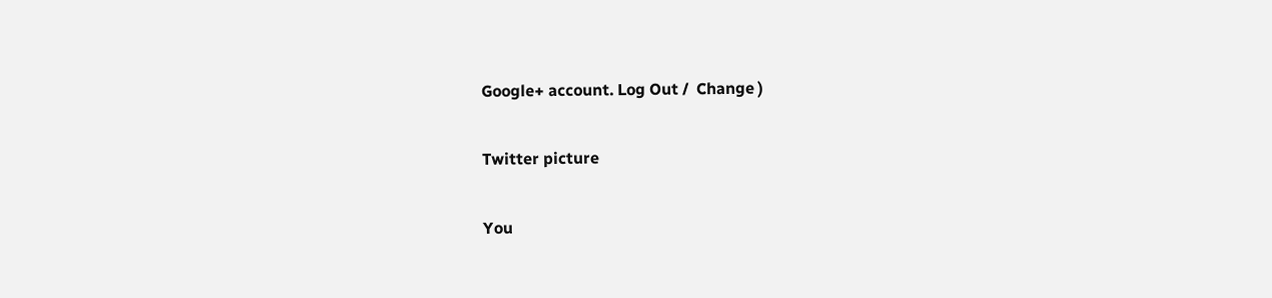Google+ account. Log Out /  Change )

Twitter picture

You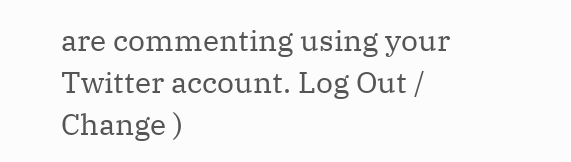are commenting using your Twitter account. Log Out /  Change )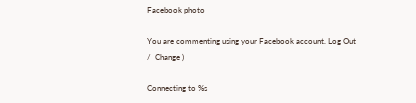Facebook photo

You are commenting using your Facebook account. Log Out /  Change )

Connecting to %s